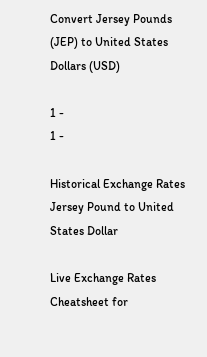Convert Jersey Pounds (JEP) to United States Dollars (USD)

1 -
1 -

Historical Exchange Rates Jersey Pound to United States Dollar

Live Exchange Rates Cheatsheet for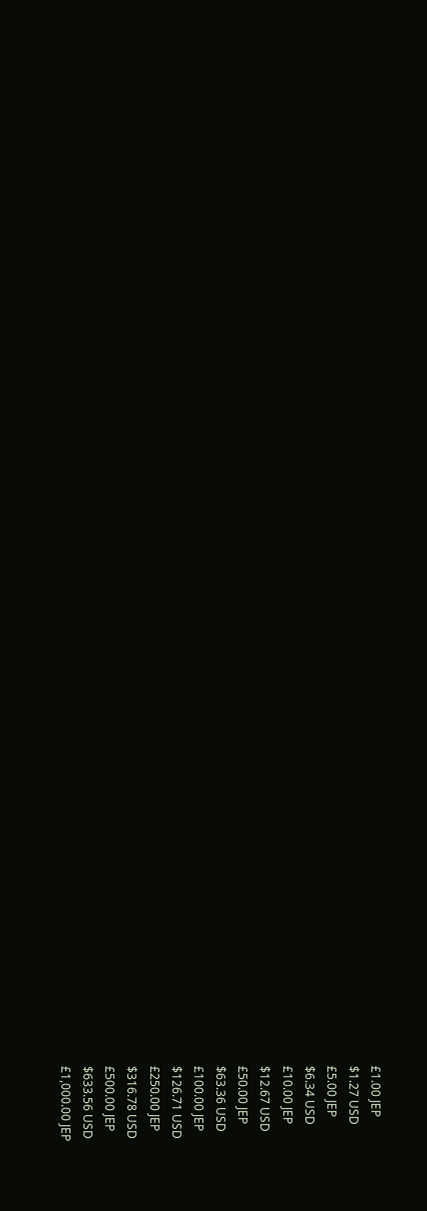£1.00 JEP
$1.27 USD
£5.00 JEP
$6.34 USD
£10.00 JEP
$12.67 USD
£50.00 JEP
$63.36 USD
£100.00 JEP
$126.71 USD
£250.00 JEP
$316.78 USD
£500.00 JEP
$633.56 USD
£1,000.00 JEP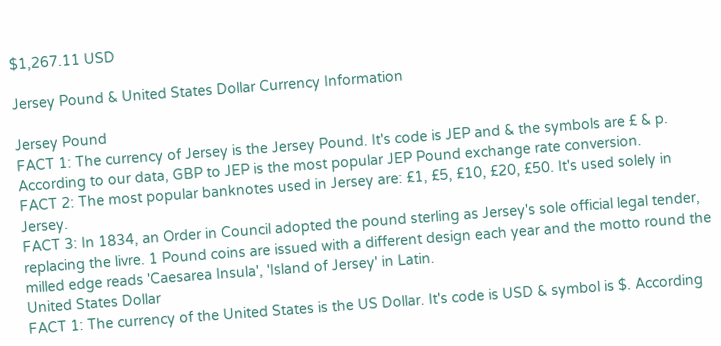$1,267.11 USD

Jersey Pound & United States Dollar Currency Information

Jersey Pound
FACT 1: The currency of Jersey is the Jersey Pound. It's code is JEP and & the symbols are £ & p. According to our data, GBP to JEP is the most popular JEP Pound exchange rate conversion.
FACT 2: The most popular banknotes used in Jersey are: £1, £5, £10, £20, £50. It's used solely in Jersey.
FACT 3: In 1834, an Order in Council adopted the pound sterling as Jersey's sole official legal tender, replacing the livre. 1 Pound coins are issued with a different design each year and the motto round the milled edge reads 'Caesarea Insula', 'Island of Jersey' in Latin.
United States Dollar
FACT 1: The currency of the United States is the US Dollar. It's code is USD & symbol is $. According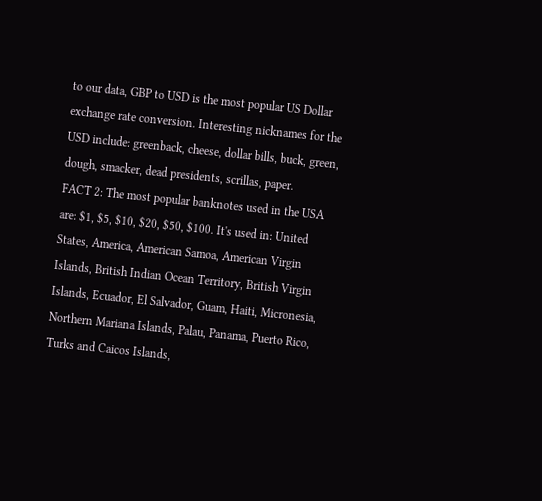to our data, GBP to USD is the most popular US Dollar exchange rate conversion. Interesting nicknames for the USD include: greenback, cheese, dollar bills, buck, green, dough, smacker, dead presidents, scrillas, paper.
FACT 2: The most popular banknotes used in the USA are: $1, $5, $10, $20, $50, $100. It's used in: United States, America, American Samoa, American Virgin Islands, British Indian Ocean Territory, British Virgin Islands, Ecuador, El Salvador, Guam, Haiti, Micronesia, Northern Mariana Islands, Palau, Panama, Puerto Rico, Turks and Caicos Islands,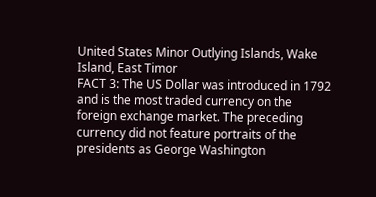United States Minor Outlying Islands, Wake Island, East Timor
FACT 3: The US Dollar was introduced in 1792 and is the most traded currency on the foreign exchange market. The preceding currency did not feature portraits of the presidents as George Washington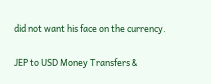did not want his face on the currency.

JEP to USD Money Transfers &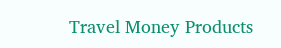Travel Money Products